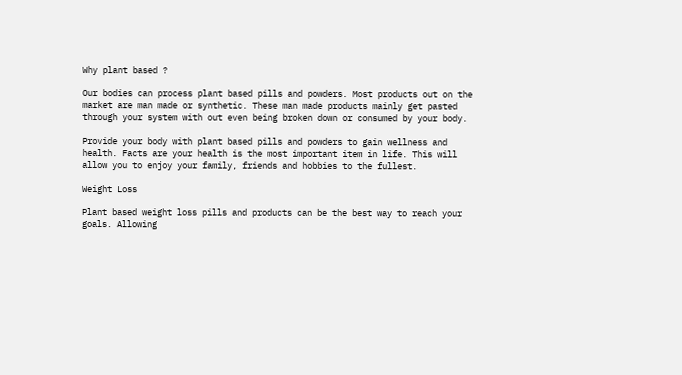Why plant based ?

Our bodies can process plant based pills and powders. Most products out on the market are man made or synthetic. These man made products mainly get pasted through your system with out even being broken down or consumed by your body.

Provide your body with plant based pills and powders to gain wellness and health. Facts are your health is the most important item in life. This will allow you to enjoy your family, friends and hobbies to the fullest.

Weight Loss

Plant based weight loss pills and products can be the best way to reach your goals. Allowing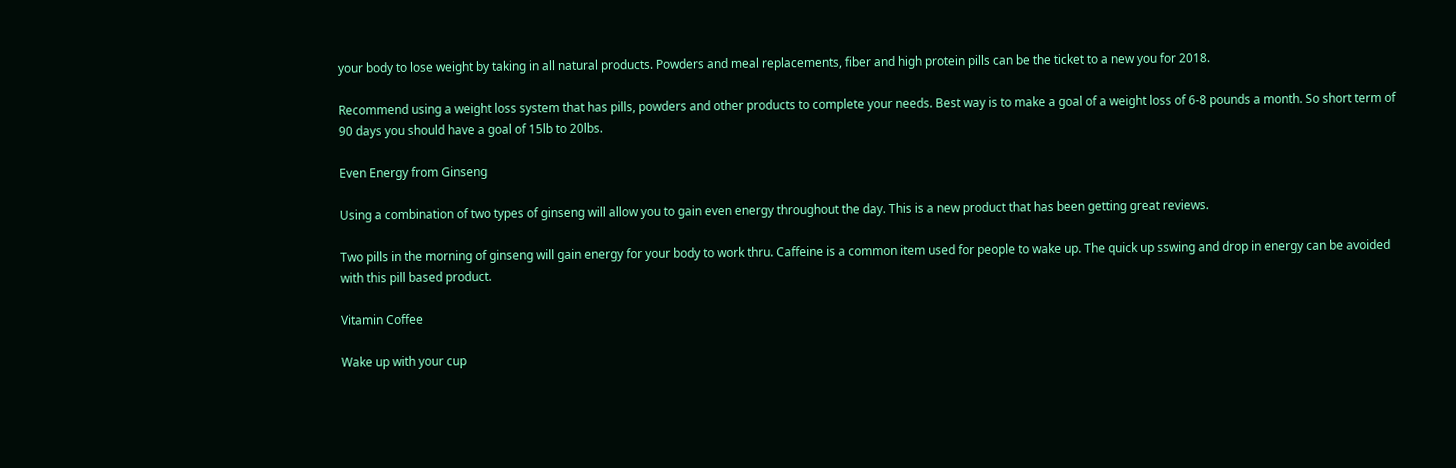your body to lose weight by taking in all natural products. Powders and meal replacements, fiber and high protein pills can be the ticket to a new you for 2018.

Recommend using a weight loss system that has pills, powders and other products to complete your needs. Best way is to make a goal of a weight loss of 6-8 pounds a month. So short term of 90 days you should have a goal of 15lb to 20lbs.

Even Energy from Ginseng

Using a combination of two types of ginseng will allow you to gain even energy throughout the day. This is a new product that has been getting great reviews.

Two pills in the morning of ginseng will gain energy for your body to work thru. Caffeine is a common item used for people to wake up. The quick up sswing and drop in energy can be avoided with this pill based product.

Vitamin Coffee

Wake up with your cup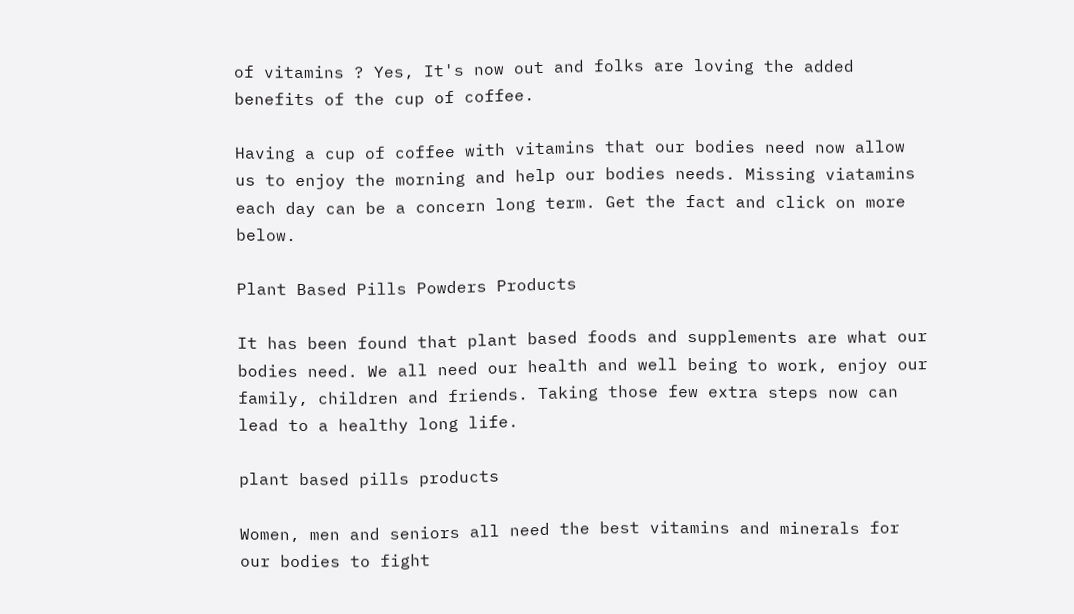of vitamins ? Yes, It's now out and folks are loving the added benefits of the cup of coffee.

Having a cup of coffee with vitamins that our bodies need now allow us to enjoy the morning and help our bodies needs. Missing viatamins each day can be a concern long term. Get the fact and click on more below.

Plant Based Pills Powders Products

It has been found that plant based foods and supplements are what our bodies need. We all need our health and well being to work, enjoy our family, children and friends. Taking those few extra steps now can lead to a healthy long life.

plant based pills products

Women, men and seniors all need the best vitamins and minerals for our bodies to fight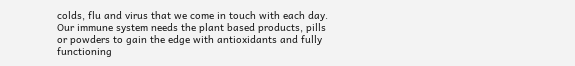colds, flu and virus that we come in touch with each day. Our immune system needs the plant based products, pills or powders to gain the edge with antioxidants and fully functioning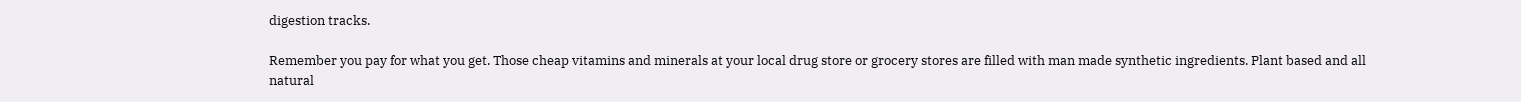digestion tracks.

Remember you pay for what you get. Those cheap vitamins and minerals at your local drug store or grocery stores are filled with man made synthetic ingredients. Plant based and all natural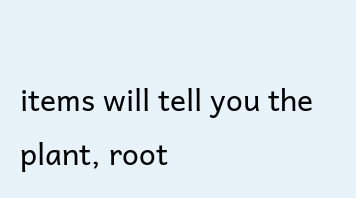items will tell you the plant, root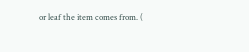or leaf the item comes from. (